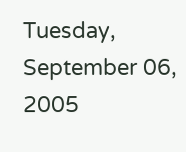Tuesday, September 06, 2005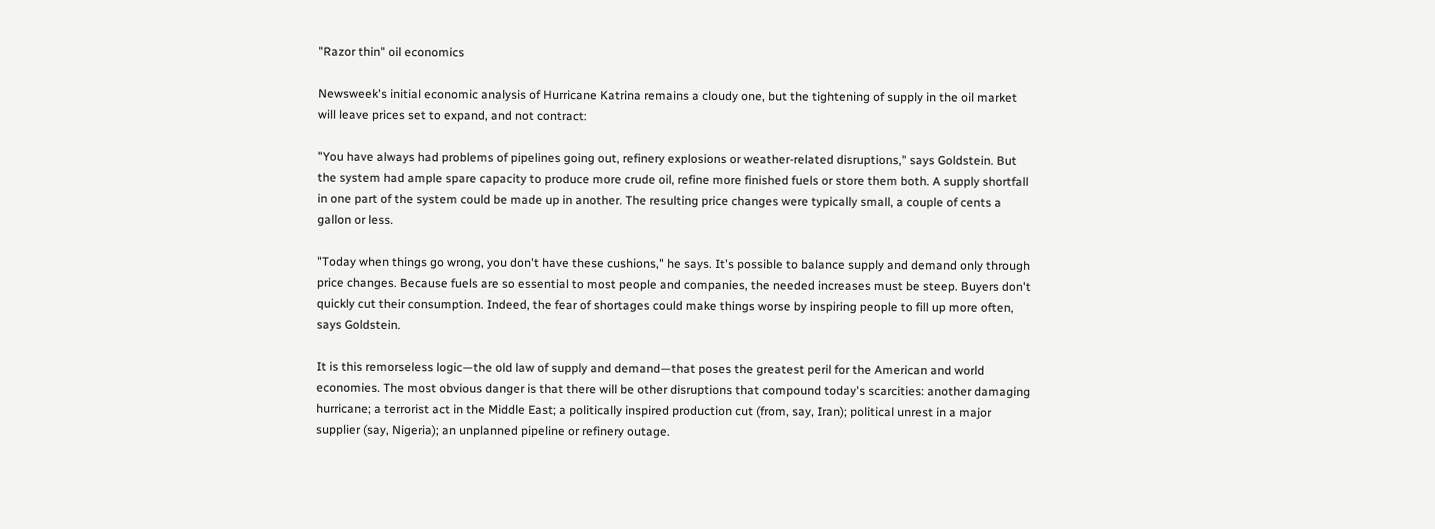"Razor thin" oil economics

Newsweek's initial economic analysis of Hurricane Katrina remains a cloudy one, but the tightening of supply in the oil market will leave prices set to expand, and not contract:

"You have always had problems of pipelines going out, refinery explosions or weather-related disruptions," says Goldstein. But the system had ample spare capacity to produce more crude oil, refine more finished fuels or store them both. A supply shortfall in one part of the system could be made up in another. The resulting price changes were typically small, a couple of cents a gallon or less.

"Today when things go wrong, you don't have these cushions," he says. It's possible to balance supply and demand only through price changes. Because fuels are so essential to most people and companies, the needed increases must be steep. Buyers don't quickly cut their consumption. Indeed, the fear of shortages could make things worse by inspiring people to fill up more often, says Goldstein.

It is this remorseless logic—the old law of supply and demand—that poses the greatest peril for the American and world economies. The most obvious danger is that there will be other disruptions that compound today's scarcities: another damaging hurricane; a terrorist act in the Middle East; a politically inspired production cut (from, say, Iran); political unrest in a major supplier (say, Nigeria); an unplanned pipeline or refinery outage.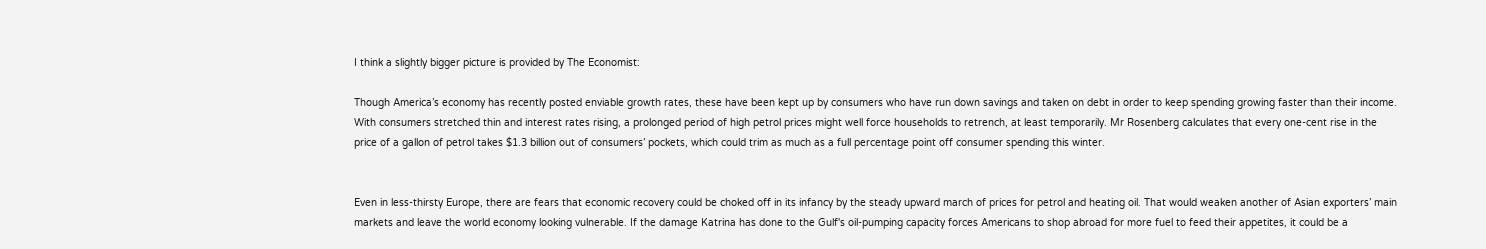I think a slightly bigger picture is provided by The Economist:

Though America’s economy has recently posted enviable growth rates, these have been kept up by consumers who have run down savings and taken on debt in order to keep spending growing faster than their income. With consumers stretched thin and interest rates rising, a prolonged period of high petrol prices might well force households to retrench, at least temporarily. Mr Rosenberg calculates that every one-cent rise in the price of a gallon of petrol takes $1.3 billion out of consumers’ pockets, which could trim as much as a full percentage point off consumer spending this winter.


Even in less-thirsty Europe, there are fears that economic recovery could be choked off in its infancy by the steady upward march of prices for petrol and heating oil. That would weaken another of Asian exporters’ main markets and leave the world economy looking vulnerable. If the damage Katrina has done to the Gulf's oil-pumping capacity forces Americans to shop abroad for more fuel to feed their appetites, it could be a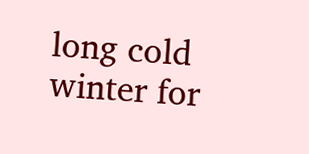long cold winter for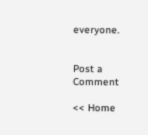everyone.


Post a Comment

<< Home